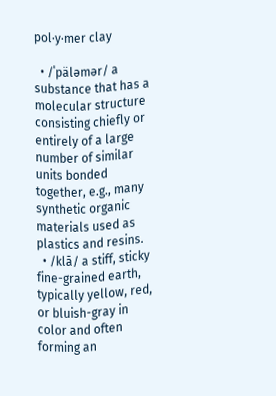pol·y·mer clay

  • /ˈpäləmər/ a substance that has a molecular structure consisting chiefly or entirely of a large number of similar units bonded together, e.g., many synthetic organic materials used as plastics and resins.
  • /klā/ a stiff, sticky fine-grained earth, typically yellow, red, or bluish-gray in color and often forming an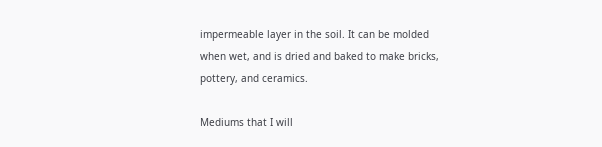impermeable layer in the soil. It can be molded when wet, and is dried and baked to make bricks, pottery, and ceramics.

Mediums that I will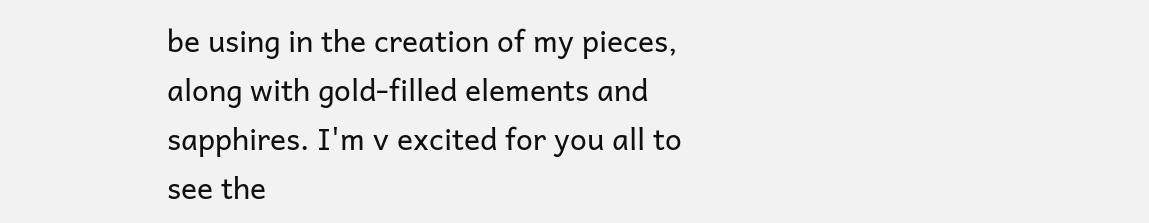be using in the creation of my pieces, along with gold-filled elements and sapphires. I'm v excited for you all to see the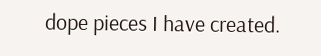dope pieces I have created.